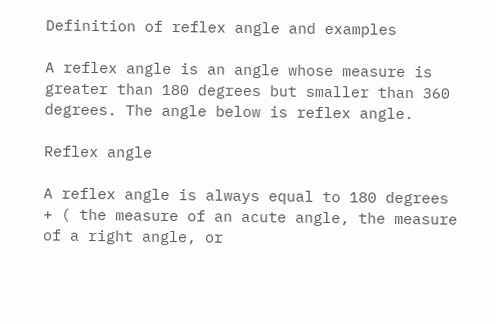Definition of reflex angle and examples

A reflex angle is an angle whose measure is greater than 180 degrees but smaller than 360 degrees. The angle below is reflex angle.

Reflex angle

A reflex angle is always equal to 180 degrees + ( the measure of an acute angle, the measure of a right angle, or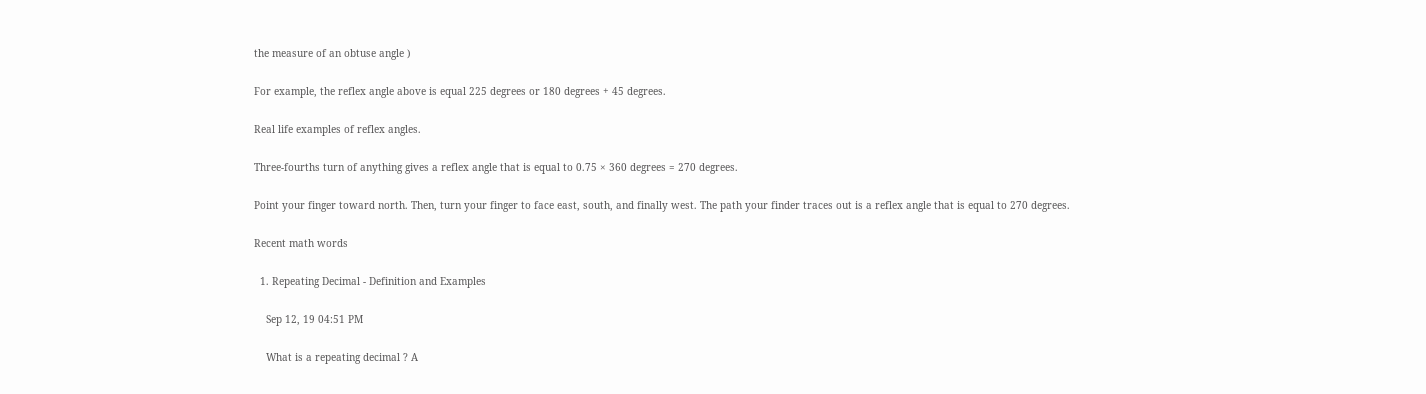the measure of an obtuse angle )

For example, the reflex angle above is equal 225 degrees or 180 degrees + 45 degrees.

Real life examples of reflex angles.

Three-fourths turn of anything gives a reflex angle that is equal to 0.75 × 360 degrees = 270 degrees.

Point your finger toward north. Then, turn your finger to face east, south, and finally west. The path your finder traces out is a reflex angle that is equal to 270 degrees.

Recent math words

  1. Repeating Decimal - Definition and Examples

    Sep 12, 19 04:51 PM

    What is a repeating decimal ? A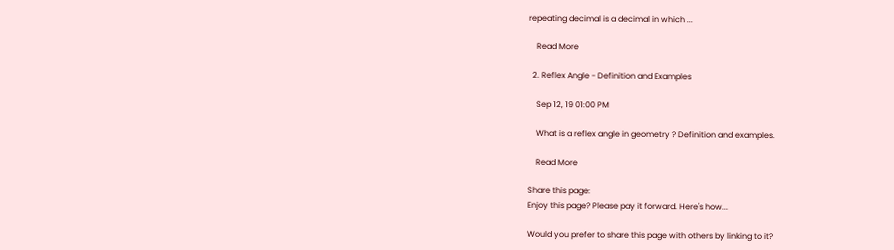repeating decimal is a decimal in which ...

    Read More

  2. Reflex Angle - Definition and Examples

    Sep 12, 19 01:00 PM

    What is a reflex angle in geometry ? Definition and examples.

    Read More

Share this page:
Enjoy this page? Please pay it forward. Here's how...

Would you prefer to share this page with others by linking to it?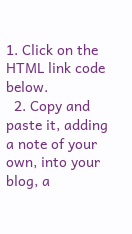1. Click on the HTML link code below.
  2. Copy and paste it, adding a note of your own, into your blog, a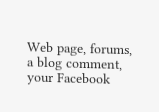Web page, forums, a blog comment, your Facebook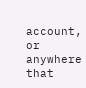account, or anywhere that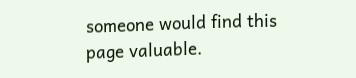someone would find this page valuable.